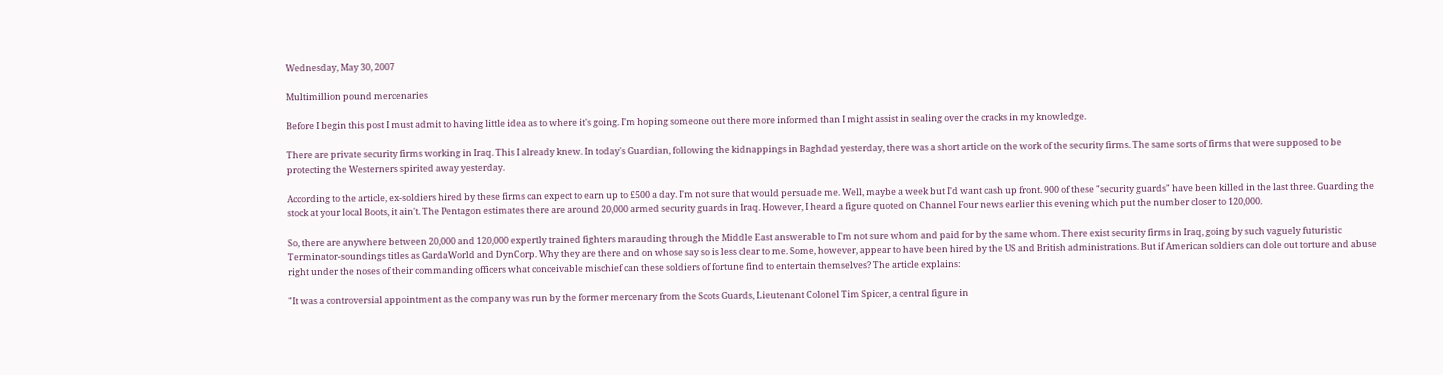Wednesday, May 30, 2007

Multimillion pound mercenaries

Before I begin this post I must admit to having little idea as to where it's going. I'm hoping someone out there more informed than I might assist in sealing over the cracks in my knowledge.

There are private security firms working in Iraq. This I already knew. In today's Guardian, following the kidnappings in Baghdad yesterday, there was a short article on the work of the security firms. The same sorts of firms that were supposed to be protecting the Westerners spirited away yesterday.

According to the article, ex-soldiers hired by these firms can expect to earn up to £500 a day. I'm not sure that would persuade me. Well, maybe a week but I'd want cash up front. 900 of these "security guards" have been killed in the last three. Guarding the stock at your local Boots, it ain't. The Pentagon estimates there are around 20,000 armed security guards in Iraq. However, I heard a figure quoted on Channel Four news earlier this evening which put the number closer to 120,000.

So, there are anywhere between 20,000 and 120,000 expertly trained fighters marauding through the Middle East answerable to I'm not sure whom and paid for by the same whom. There exist security firms in Iraq, going by such vaguely futuristic Terminator-soundings titles as GardaWorld and DynCorp. Why they are there and on whose say so is less clear to me. Some, however, appear to have been hired by the US and British administrations. But if American soldiers can dole out torture and abuse right under the noses of their commanding officers what conceivable mischief can these soldiers of fortune find to entertain themselves? The article explains:

"It was a controversial appointment as the company was run by the former mercenary from the Scots Guards, Lieutenant Colonel Tim Spicer, a central figure in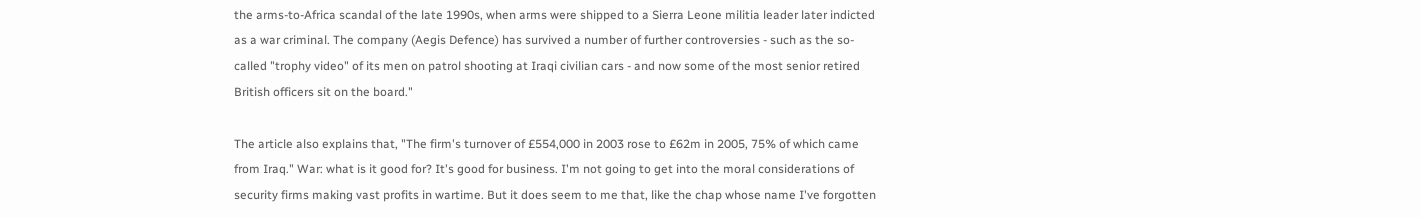the arms-to-Africa scandal of the late 1990s, when arms were shipped to a Sierra Leone militia leader later indicted as a war criminal. The company (Aegis Defence) has survived a number of further controversies - such as the so-called "trophy video" of its men on patrol shooting at Iraqi civilian cars - and now some of the most senior retired British officers sit on the board."

The article also explains that, "The firm's turnover of £554,000 in 2003 rose to £62m in 2005, 75% of which came from Iraq." War: what is it good for? It's good for business. I'm not going to get into the moral considerations of security firms making vast profits in wartime. But it does seem to me that, like the chap whose name I've forgotten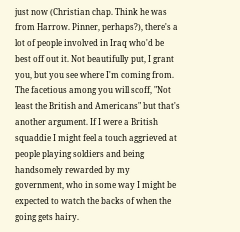just now (Christian chap. Think he was from Harrow. Pinner, perhaps?), there's a lot of people involved in Iraq who'd be best off out it. Not beautifully put, I grant you, but you see where I'm coming from. The facetious among you will scoff, "Not least the British and Americans" but that's another argument. If I were a British squaddie I might feel a touch aggrieved at people playing soldiers and being handsomely rewarded by my government, who in some way I might be expected to watch the backs of when the going gets hairy.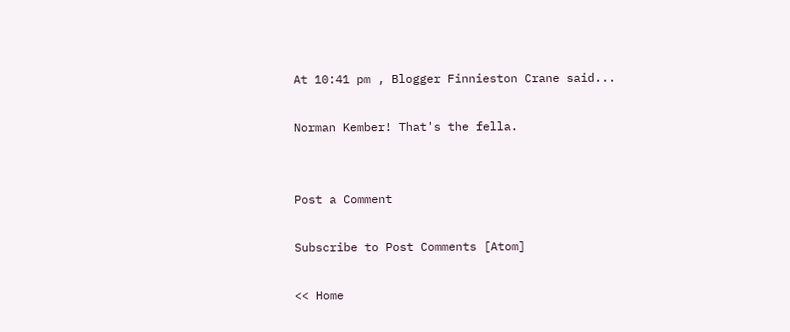At 10:41 pm , Blogger Finnieston Crane said...

Norman Kember! That's the fella.


Post a Comment

Subscribe to Post Comments [Atom]

<< Home